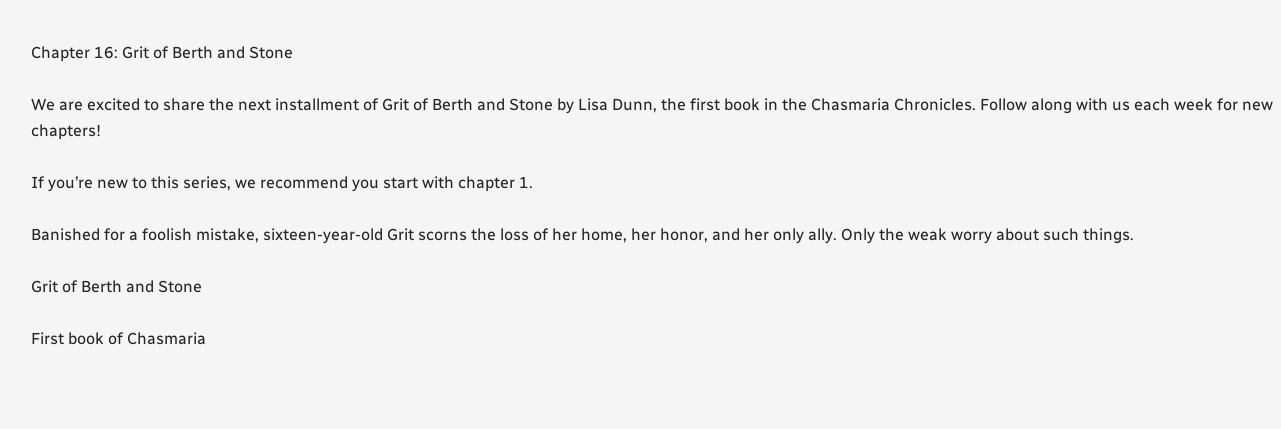Chapter 16: Grit of Berth and Stone

We are excited to share the next installment of Grit of Berth and Stone by Lisa Dunn, the first book in the Chasmaria Chronicles. Follow along with us each week for new chapters!

If you’re new to this series, we recommend you start with chapter 1.

Banished for a foolish mistake, sixteen-year-old Grit scorns the loss of her home, her honor, and her only ally. Only the weak worry about such things.

Grit of Berth and Stone

First book of Chasmaria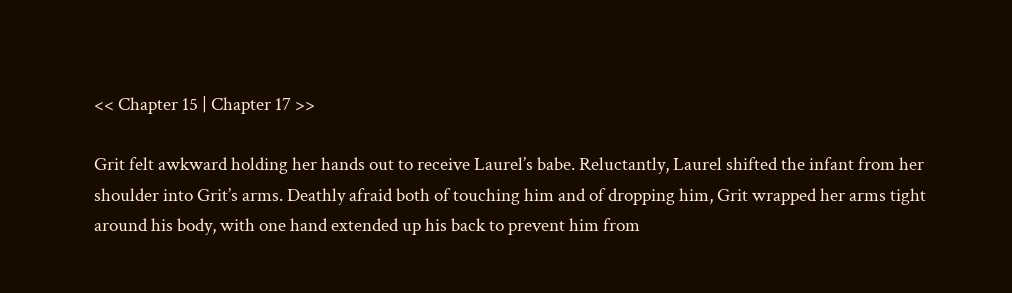<< Chapter 15 | Chapter 17 >>

Grit felt awkward holding her hands out to receive Laurel’s babe. Reluctantly, Laurel shifted the infant from her shoulder into Grit’s arms. Deathly afraid both of touching him and of dropping him, Grit wrapped her arms tight around his body, with one hand extended up his back to prevent him from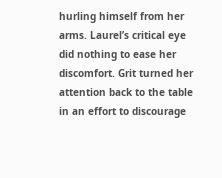hurling himself from her arms. Laurel’s critical eye did nothing to ease her discomfort. Grit turned her attention back to the table in an effort to discourage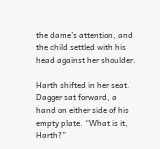the dame’s attention, and the child settled with his head against her shoulder.

Harth shifted in her seat. Dagger sat forward, a hand on either side of his empty plate. “What is it, Harth?”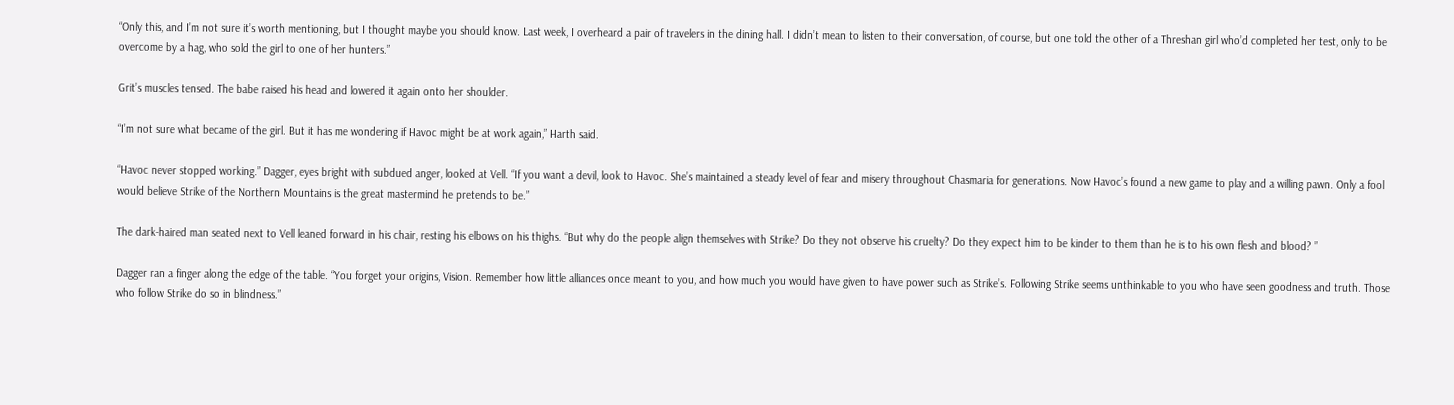“Only this, and I’m not sure it’s worth mentioning, but I thought maybe you should know. Last week, I overheard a pair of travelers in the dining hall. I didn’t mean to listen to their conversation, of course, but one told the other of a Threshan girl who’d completed her test, only to be overcome by a hag, who sold the girl to one of her hunters.”

Grit’s muscles tensed. The babe raised his head and lowered it again onto her shoulder.

“I’m not sure what became of the girl. But it has me wondering if Havoc might be at work again,” Harth said.

“Havoc never stopped working.” Dagger, eyes bright with subdued anger, looked at Vell. “If you want a devil, look to Havoc. She’s maintained a steady level of fear and misery throughout Chasmaria for generations. Now Havoc’s found a new game to play and a willing pawn. Only a fool would believe Strike of the Northern Mountains is the great mastermind he pretends to be.”

The dark-haired man seated next to Vell leaned forward in his chair, resting his elbows on his thighs. “But why do the people align themselves with Strike? Do they not observe his cruelty? Do they expect him to be kinder to them than he is to his own flesh and blood? ”

Dagger ran a finger along the edge of the table. “You forget your origins, Vision. Remember how little alliances once meant to you, and how much you would have given to have power such as Strike’s. Following Strike seems unthinkable to you who have seen goodness and truth. Those who follow Strike do so in blindness.”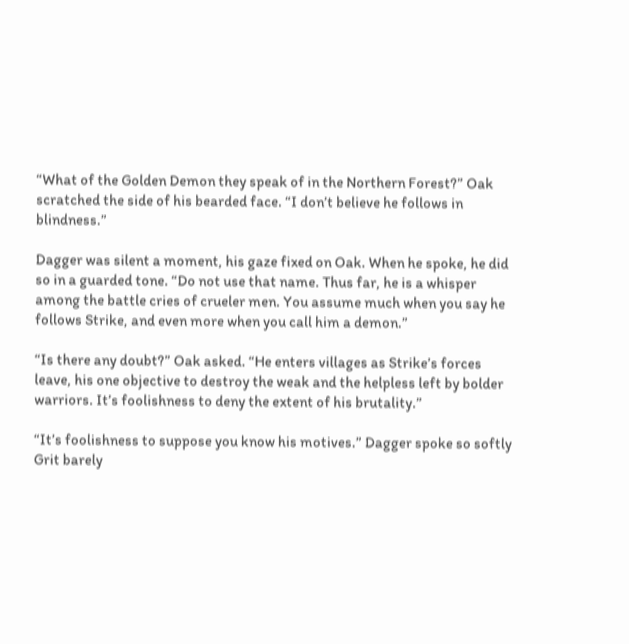“What of the Golden Demon they speak of in the Northern Forest?” Oak scratched the side of his bearded face. “I don’t believe he follows in blindness.”

Dagger was silent a moment, his gaze fixed on Oak. When he spoke, he did so in a guarded tone. “Do not use that name. Thus far, he is a whisper among the battle cries of crueler men. You assume much when you say he follows Strike, and even more when you call him a demon.”

“Is there any doubt?” Oak asked. “He enters villages as Strike’s forces leave, his one objective to destroy the weak and the helpless left by bolder warriors. It’s foolishness to deny the extent of his brutality.”

“It’s foolishness to suppose you know his motives.” Dagger spoke so softly Grit barely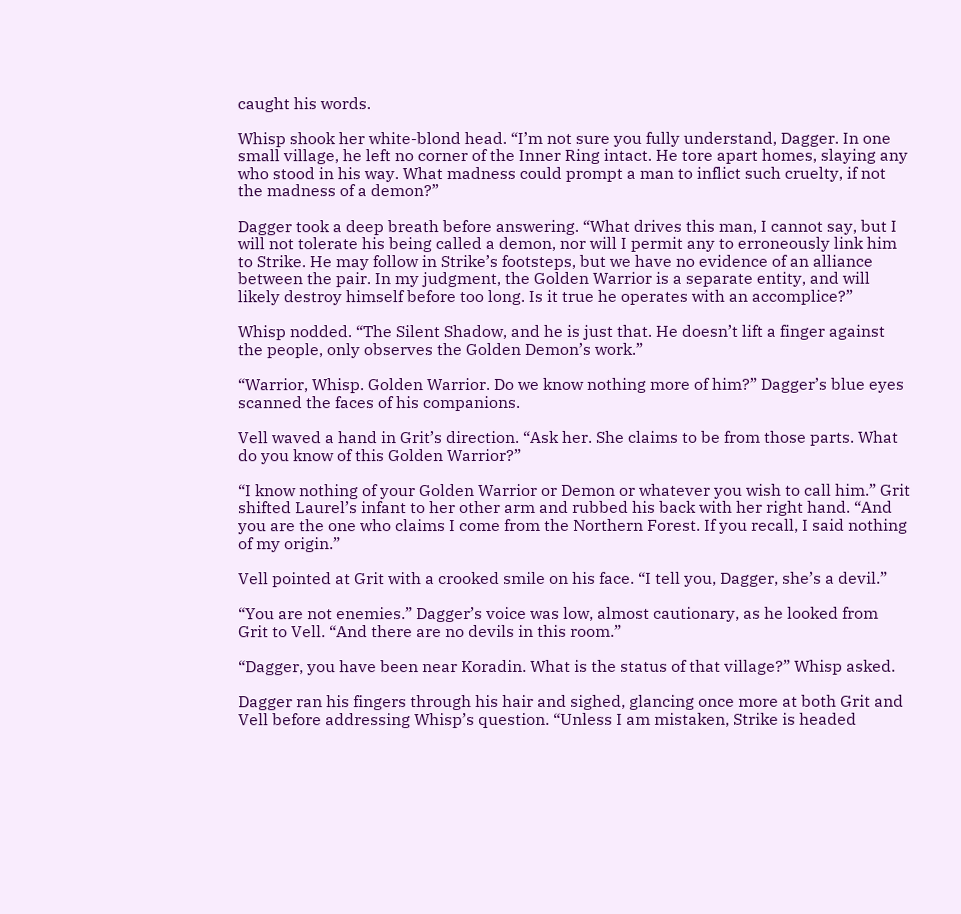caught his words.

Whisp shook her white-blond head. “I’m not sure you fully understand, Dagger. In one small village, he left no corner of the Inner Ring intact. He tore apart homes, slaying any who stood in his way. What madness could prompt a man to inflict such cruelty, if not the madness of a demon?”

Dagger took a deep breath before answering. “What drives this man, I cannot say, but I will not tolerate his being called a demon, nor will I permit any to erroneously link him to Strike. He may follow in Strike’s footsteps, but we have no evidence of an alliance between the pair. In my judgment, the Golden Warrior is a separate entity, and will likely destroy himself before too long. Is it true he operates with an accomplice?”

Whisp nodded. “The Silent Shadow, and he is just that. He doesn’t lift a finger against the people, only observes the Golden Demon’s work.”

“Warrior, Whisp. Golden Warrior. Do we know nothing more of him?” Dagger’s blue eyes scanned the faces of his companions.

Vell waved a hand in Grit’s direction. “Ask her. She claims to be from those parts. What do you know of this Golden Warrior?”

“I know nothing of your Golden Warrior or Demon or whatever you wish to call him.” Grit shifted Laurel’s infant to her other arm and rubbed his back with her right hand. “And you are the one who claims I come from the Northern Forest. If you recall, I said nothing of my origin.”

Vell pointed at Grit with a crooked smile on his face. “I tell you, Dagger, she’s a devil.”

“You are not enemies.” Dagger’s voice was low, almost cautionary, as he looked from Grit to Vell. “And there are no devils in this room.”

“Dagger, you have been near Koradin. What is the status of that village?” Whisp asked.

Dagger ran his fingers through his hair and sighed, glancing once more at both Grit and Vell before addressing Whisp’s question. “Unless I am mistaken, Strike is headed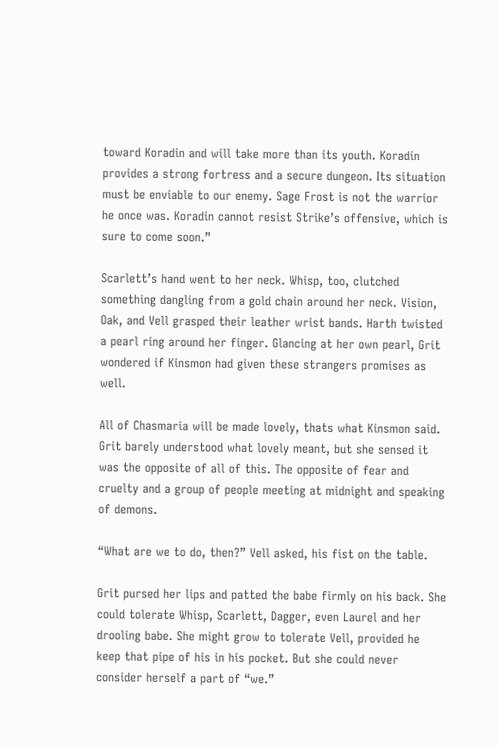toward Koradin and will take more than its youth. Koradin provides a strong fortress and a secure dungeon. Its situation must be enviable to our enemy. Sage Frost is not the warrior he once was. Koradin cannot resist Strike’s offensive, which is sure to come soon.”

Scarlett’s hand went to her neck. Whisp, too, clutched something dangling from a gold chain around her neck. Vision, Oak, and Vell grasped their leather wrist bands. Harth twisted a pearl ring around her finger. Glancing at her own pearl, Grit wondered if Kinsmon had given these strangers promises as well.

All of Chasmaria will be made lovely, thats what Kinsmon said. Grit barely understood what lovely meant, but she sensed it was the opposite of all of this. The opposite of fear and cruelty and a group of people meeting at midnight and speaking of demons.

“What are we to do, then?” Vell asked, his fist on the table.

Grit pursed her lips and patted the babe firmly on his back. She could tolerate Whisp, Scarlett, Dagger, even Laurel and her drooling babe. She might grow to tolerate Vell, provided he keep that pipe of his in his pocket. But she could never consider herself a part of “we.”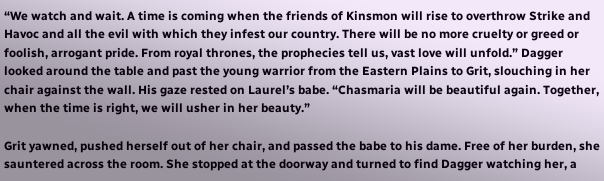“We watch and wait. A time is coming when the friends of Kinsmon will rise to overthrow Strike and Havoc and all the evil with which they infest our country. There will be no more cruelty or greed or foolish, arrogant pride. From royal thrones, the prophecies tell us, vast love will unfold.” Dagger looked around the table and past the young warrior from the Eastern Plains to Grit, slouching in her chair against the wall. His gaze rested on Laurel’s babe. “Chasmaria will be beautiful again. Together, when the time is right, we will usher in her beauty.”

Grit yawned, pushed herself out of her chair, and passed the babe to his dame. Free of her burden, she sauntered across the room. She stopped at the doorway and turned to find Dagger watching her, a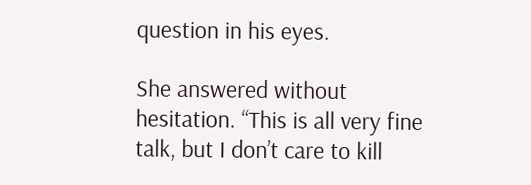question in his eyes.

She answered without hesitation. “This is all very fine talk, but I don’t care to kill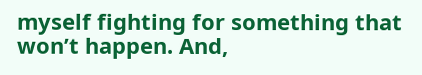myself fighting for something that won’t happen. And,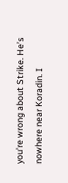you’re wrong about Strike. He’s nowhere near Koradin. I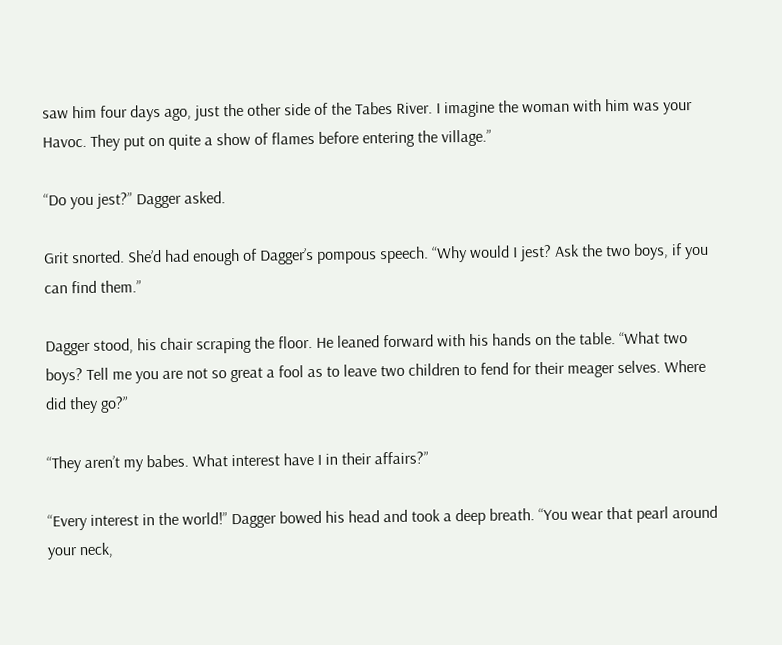saw him four days ago, just the other side of the Tabes River. I imagine the woman with him was your Havoc. They put on quite a show of flames before entering the village.”

“Do you jest?” Dagger asked.

Grit snorted. She’d had enough of Dagger’s pompous speech. “Why would I jest? Ask the two boys, if you can find them.”

Dagger stood, his chair scraping the floor. He leaned forward with his hands on the table. “What two boys? Tell me you are not so great a fool as to leave two children to fend for their meager selves. Where did they go?”

“They aren’t my babes. What interest have I in their affairs?”

“Every interest in the world!” Dagger bowed his head and took a deep breath. “You wear that pearl around your neck,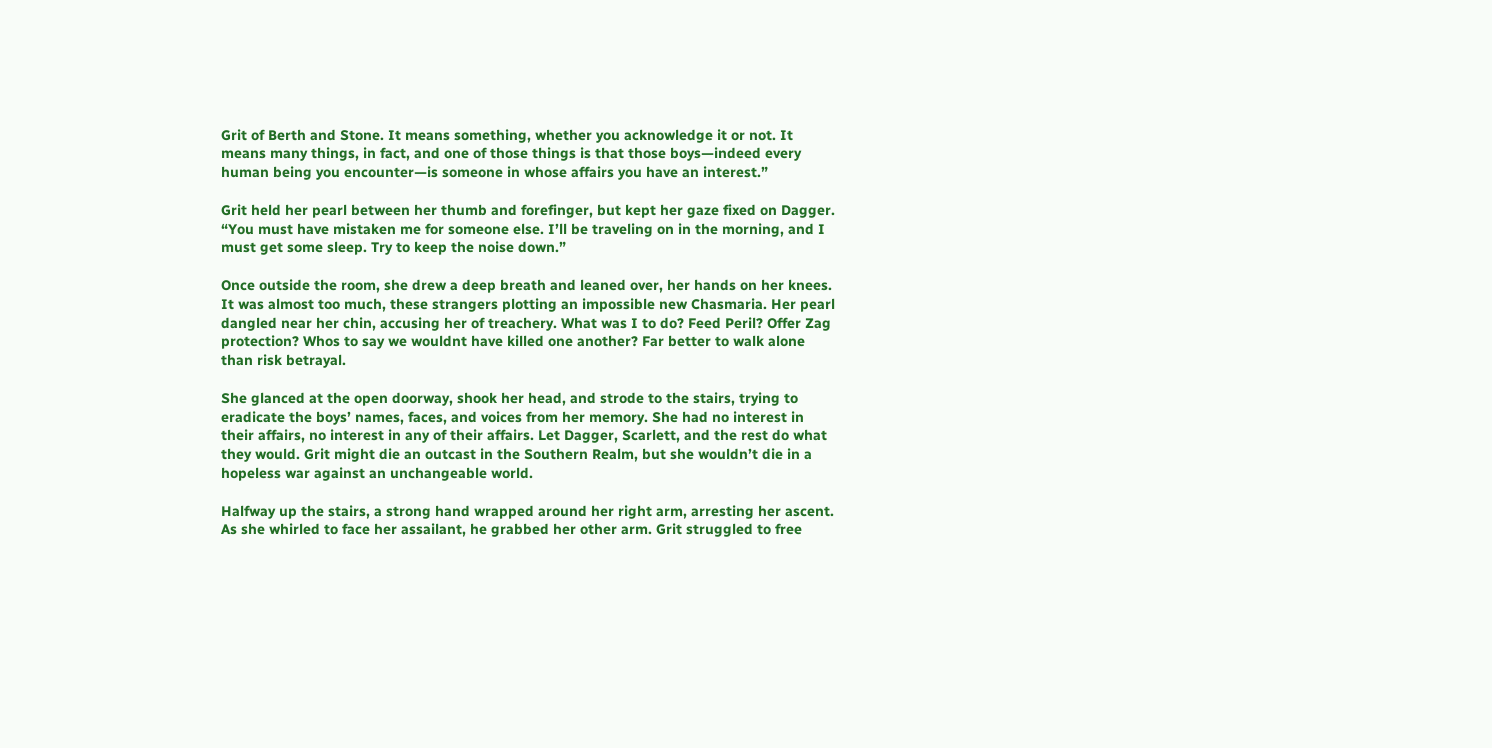Grit of Berth and Stone. It means something, whether you acknowledge it or not. It means many things, in fact, and one of those things is that those boys—indeed every human being you encounter—is someone in whose affairs you have an interest.”

Grit held her pearl between her thumb and forefinger, but kept her gaze fixed on Dagger. “You must have mistaken me for someone else. I’ll be traveling on in the morning, and I must get some sleep. Try to keep the noise down.”

Once outside the room, she drew a deep breath and leaned over, her hands on her knees. It was almost too much, these strangers plotting an impossible new Chasmaria. Her pearl dangled near her chin, accusing her of treachery. What was I to do? Feed Peril? Offer Zag protection? Whos to say we wouldnt have killed one another? Far better to walk alone than risk betrayal.

She glanced at the open doorway, shook her head, and strode to the stairs, trying to eradicate the boys’ names, faces, and voices from her memory. She had no interest in their affairs, no interest in any of their affairs. Let Dagger, Scarlett, and the rest do what they would. Grit might die an outcast in the Southern Realm, but she wouldn’t die in a hopeless war against an unchangeable world.

Halfway up the stairs, a strong hand wrapped around her right arm, arresting her ascent. As she whirled to face her assailant, he grabbed her other arm. Grit struggled to free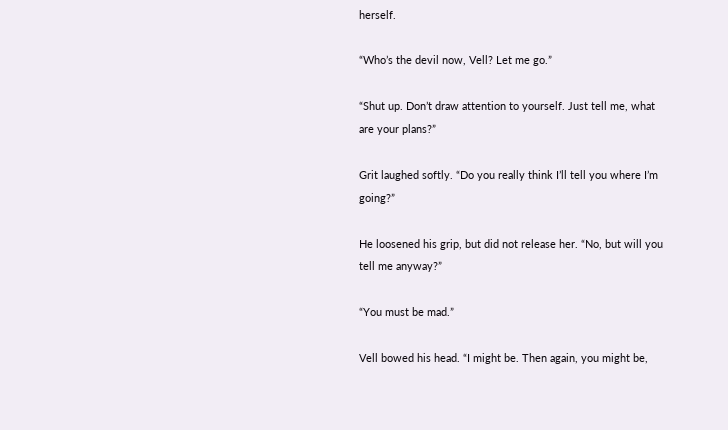herself.

“Who’s the devil now, Vell? Let me go.”

“Shut up. Don’t draw attention to yourself. Just tell me, what are your plans?”

Grit laughed softly. “Do you really think I’ll tell you where I’m going?”

He loosened his grip, but did not release her. “No, but will you tell me anyway?”

“You must be mad.”

Vell bowed his head. “I might be. Then again, you might be,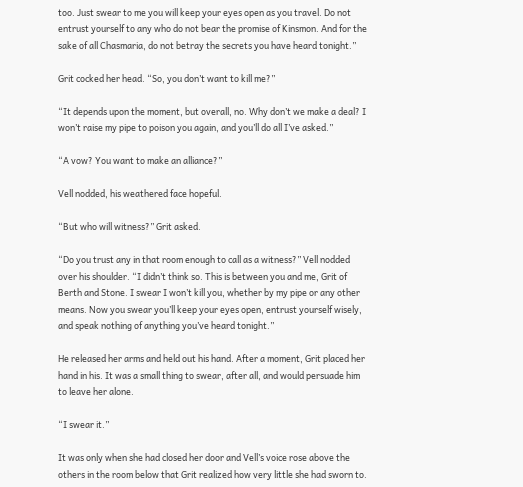too. Just swear to me you will keep your eyes open as you travel. Do not entrust yourself to any who do not bear the promise of Kinsmon. And for the sake of all Chasmaria, do not betray the secrets you have heard tonight.”

Grit cocked her head. “So, you don’t want to kill me?”

“It depends upon the moment, but overall, no. Why don’t we make a deal? I won’t raise my pipe to poison you again, and you’ll do all I’ve asked.”

“A vow? You want to make an alliance?”

Vell nodded, his weathered face hopeful.

“But who will witness?” Grit asked.

“Do you trust any in that room enough to call as a witness?” Vell nodded over his shoulder. “I didn’t think so. This is between you and me, Grit of Berth and Stone. I swear I won’t kill you, whether by my pipe or any other means. Now you swear you’ll keep your eyes open, entrust yourself wisely, and speak nothing of anything you’ve heard tonight.”

He released her arms and held out his hand. After a moment, Grit placed her hand in his. It was a small thing to swear, after all, and would persuade him to leave her alone.

“I swear it.”

It was only when she had closed her door and Vell’s voice rose above the others in the room below that Grit realized how very little she had sworn to.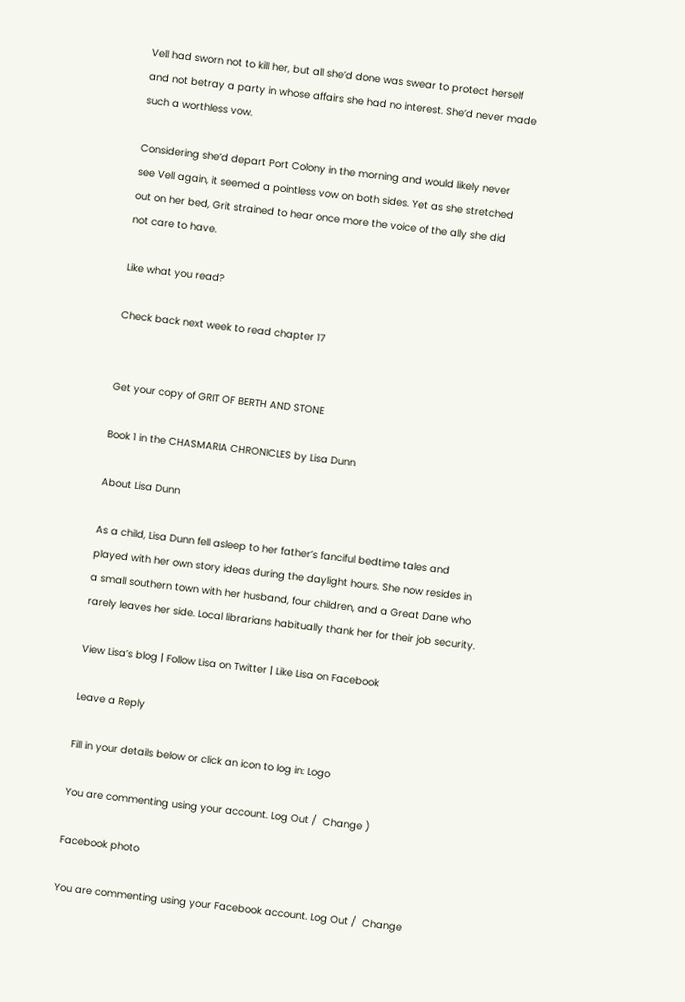Vell had sworn not to kill her, but all she’d done was swear to protect herself and not betray a party in whose affairs she had no interest. She’d never made such a worthless vow.

Considering she’d depart Port Colony in the morning and would likely never see Vell again, it seemed a pointless vow on both sides. Yet as she stretched out on her bed, Grit strained to hear once more the voice of the ally she did not care to have.

Like what you read?

Check back next week to read chapter 17


Get your copy of GRIT OF BERTH AND STONE

Book 1 in the CHASMARIA CHRONICLES by Lisa Dunn

About Lisa Dunn

As a child, Lisa Dunn fell asleep to her father’s fanciful bedtime tales and played with her own story ideas during the daylight hours. She now resides in a small southern town with her husband, four children, and a Great Dane who rarely leaves her side. Local librarians habitually thank her for their job security.

View Lisa’s blog | Follow Lisa on Twitter | Like Lisa on Facebook

Leave a Reply

Fill in your details below or click an icon to log in: Logo

You are commenting using your account. Log Out /  Change )

Facebook photo

You are commenting using your Facebook account. Log Out /  Change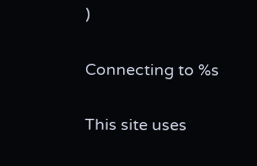)

Connecting to %s

This site uses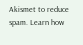Akismet to reduce spam. Learn how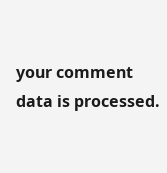your comment data is processed.